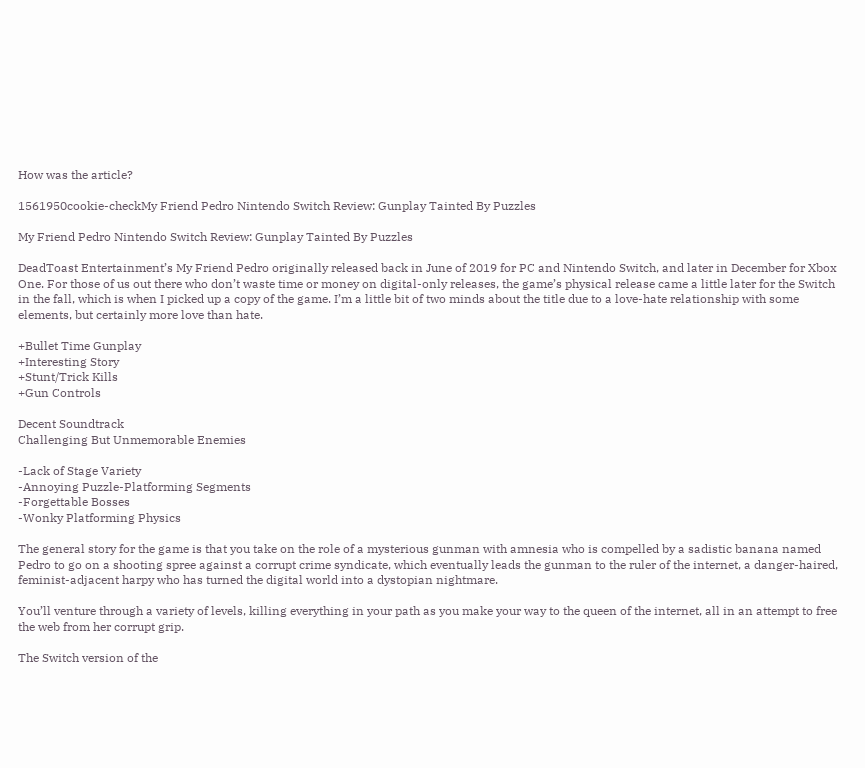How was the article?

1561950cookie-checkMy Friend Pedro Nintendo Switch Review: Gunplay Tainted By Puzzles

My Friend Pedro Nintendo Switch Review: Gunplay Tainted By Puzzles

DeadToast Entertainment’s My Friend Pedro originally released back in June of 2019 for PC and Nintendo Switch, and later in December for Xbox One. For those of us out there who don’t waste time or money on digital-only releases, the game’s physical release came a little later for the Switch in the fall, which is when I picked up a copy of the game. I’m a little bit of two minds about the title due to a love-hate relationship with some elements, but certainly more love than hate.

+Bullet Time Gunplay
+Interesting Story
+Stunt/Trick Kills
+Gun Controls

Decent Soundtrack
Challenging But Unmemorable Enemies

-Lack of Stage Variety
-Annoying Puzzle-Platforming Segments
-Forgettable Bosses
-Wonky Platforming Physics

The general story for the game is that you take on the role of a mysterious gunman with amnesia who is compelled by a sadistic banana named Pedro to go on a shooting spree against a corrupt crime syndicate, which eventually leads the gunman to the ruler of the internet, a danger-haired, feminist-adjacent harpy who has turned the digital world into a dystopian nightmare.

You’ll venture through a variety of levels, killing everything in your path as you make your way to the queen of the internet, all in an attempt to free the web from her corrupt grip.

The Switch version of the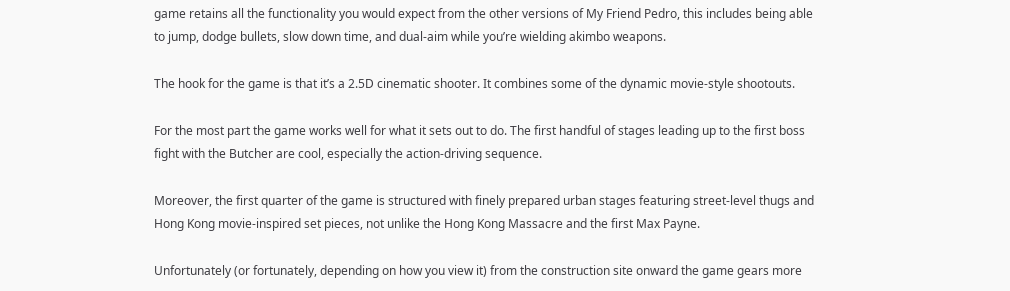game retains all the functionality you would expect from the other versions of My Friend Pedro, this includes being able to jump, dodge bullets, slow down time, and dual-aim while you’re wielding akimbo weapons.

The hook for the game is that it’s a 2.5D cinematic shooter. It combines some of the dynamic movie-style shootouts.

For the most part the game works well for what it sets out to do. The first handful of stages leading up to the first boss fight with the Butcher are cool, especially the action-driving sequence.

Moreover, the first quarter of the game is structured with finely prepared urban stages featuring street-level thugs and Hong Kong movie-inspired set pieces, not unlike the Hong Kong Massacre and the first Max Payne.

Unfortunately (or fortunately, depending on how you view it) from the construction site onward the game gears more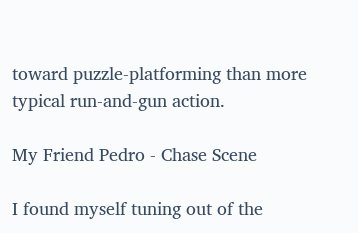toward puzzle-platforming than more typical run-and-gun action.

My Friend Pedro - Chase Scene

I found myself tuning out of the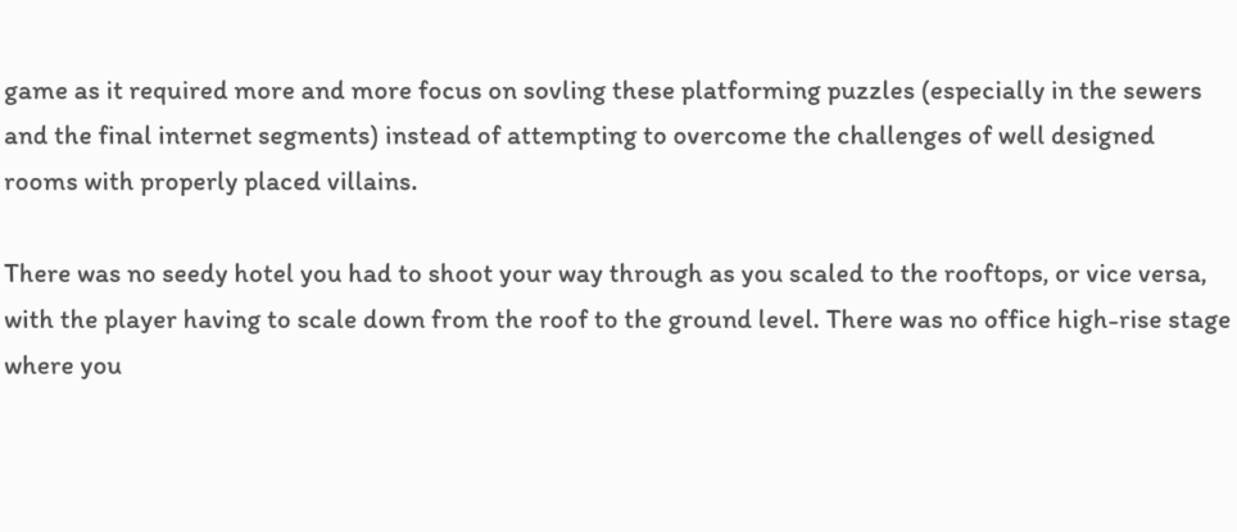game as it required more and more focus on sovling these platforming puzzles (especially in the sewers and the final internet segments) instead of attempting to overcome the challenges of well designed rooms with properly placed villains.

There was no seedy hotel you had to shoot your way through as you scaled to the rooftops, or vice versa, with the player having to scale down from the roof to the ground level. There was no office high-rise stage where you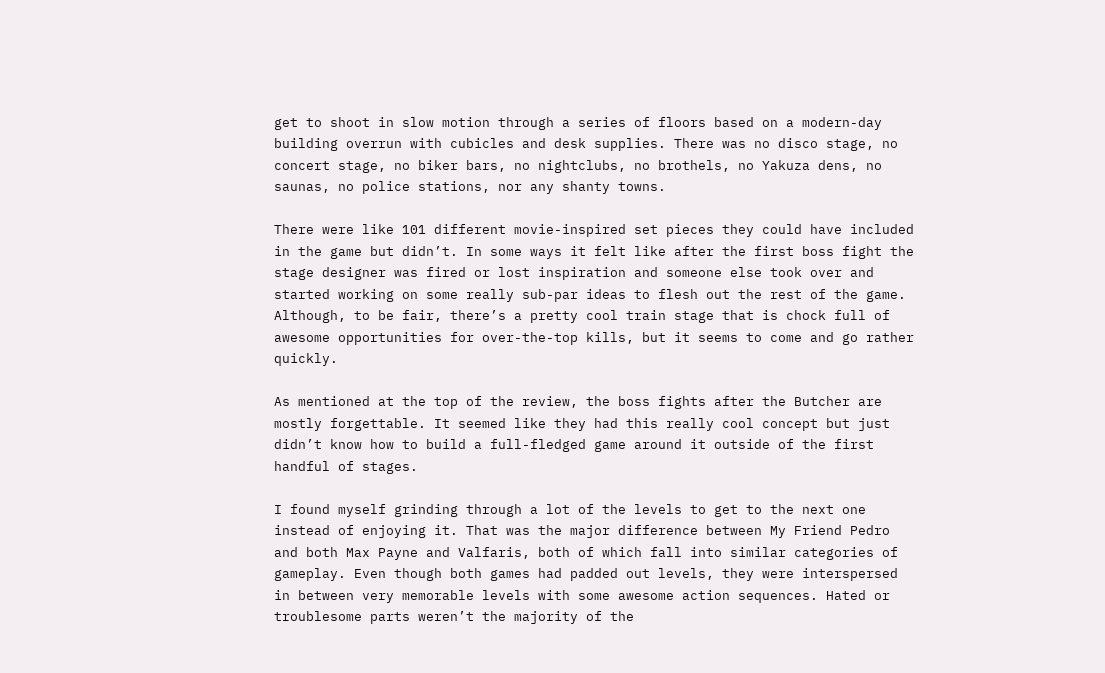get to shoot in slow motion through a series of floors based on a modern-day building overrun with cubicles and desk supplies. There was no disco stage, no concert stage, no biker bars, no nightclubs, no brothels, no Yakuza dens, no saunas, no police stations, nor any shanty towns.

There were like 101 different movie-inspired set pieces they could have included in the game but didn’t. In some ways it felt like after the first boss fight the stage designer was fired or lost inspiration and someone else took over and started working on some really sub-par ideas to flesh out the rest of the game. Although, to be fair, there’s a pretty cool train stage that is chock full of awesome opportunities for over-the-top kills, but it seems to come and go rather quickly.

As mentioned at the top of the review, the boss fights after the Butcher are mostly forgettable. It seemed like they had this really cool concept but just didn’t know how to build a full-fledged game around it outside of the first handful of stages.

I found myself grinding through a lot of the levels to get to the next one instead of enjoying it. That was the major difference between My Friend Pedro and both Max Payne and Valfaris, both of which fall into similar categories of gameplay. Even though both games had padded out levels, they were interspersed in between very memorable levels with some awesome action sequences. Hated or troublesome parts weren’t the majority of the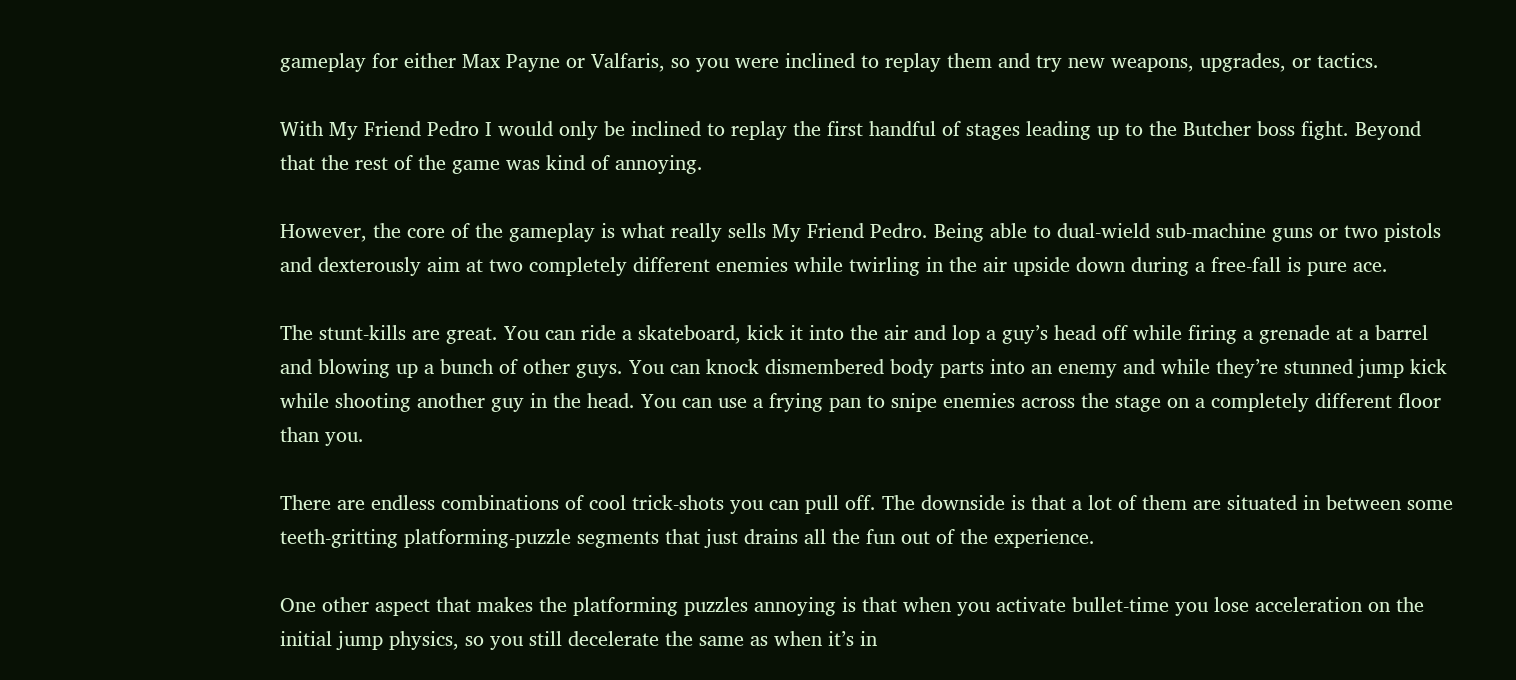gameplay for either Max Payne or Valfaris, so you were inclined to replay them and try new weapons, upgrades, or tactics.

With My Friend Pedro I would only be inclined to replay the first handful of stages leading up to the Butcher boss fight. Beyond that the rest of the game was kind of annoying.

However, the core of the gameplay is what really sells My Friend Pedro. Being able to dual-wield sub-machine guns or two pistols and dexterously aim at two completely different enemies while twirling in the air upside down during a free-fall is pure ace.

The stunt-kills are great. You can ride a skateboard, kick it into the air and lop a guy’s head off while firing a grenade at a barrel and blowing up a bunch of other guys. You can knock dismembered body parts into an enemy and while they’re stunned jump kick while shooting another guy in the head. You can use a frying pan to snipe enemies across the stage on a completely different floor than you.

There are endless combinations of cool trick-shots you can pull off. The downside is that a lot of them are situated in between some teeth-gritting platforming-puzzle segments that just drains all the fun out of the experience.

One other aspect that makes the platforming puzzles annoying is that when you activate bullet-time you lose acceleration on the initial jump physics, so you still decelerate the same as when it’s in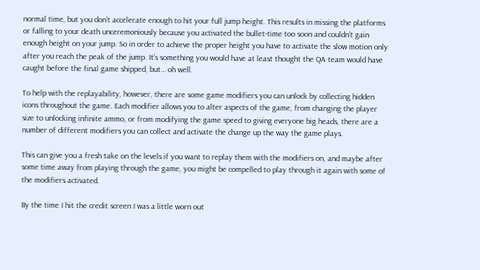normal time, but you don’t accelerate enough to hit your full jump height. This results in missing the platforms or falling to your death unceremoniously because you activated the bullet-time too soon and couldn’t gain enough height on your jump. So in order to achieve the proper height you have to activate the slow motion only after you reach the peak of the jump. It’s something you would have at least thought the QA team would have caught before the final game shipped, but… oh well.

To help with the replayability, however, there are some game modifiers you can unlock by collecting hidden icons throughout the game. Each modifier allows you to alter aspects of the game, from changing the player size to unlocking infinite ammo, or from modifying the game speed to giving everyone big heads, there are a number of different modifiers you can collect and activate the change up the way the game plays.

This can give you a fresh take on the levels if you want to replay them with the modifiers on, and maybe after some time away from playing through the game, you might be compelled to play through it again with some of the modifiers activated.

By the time I hit the credit screen I was a little worn out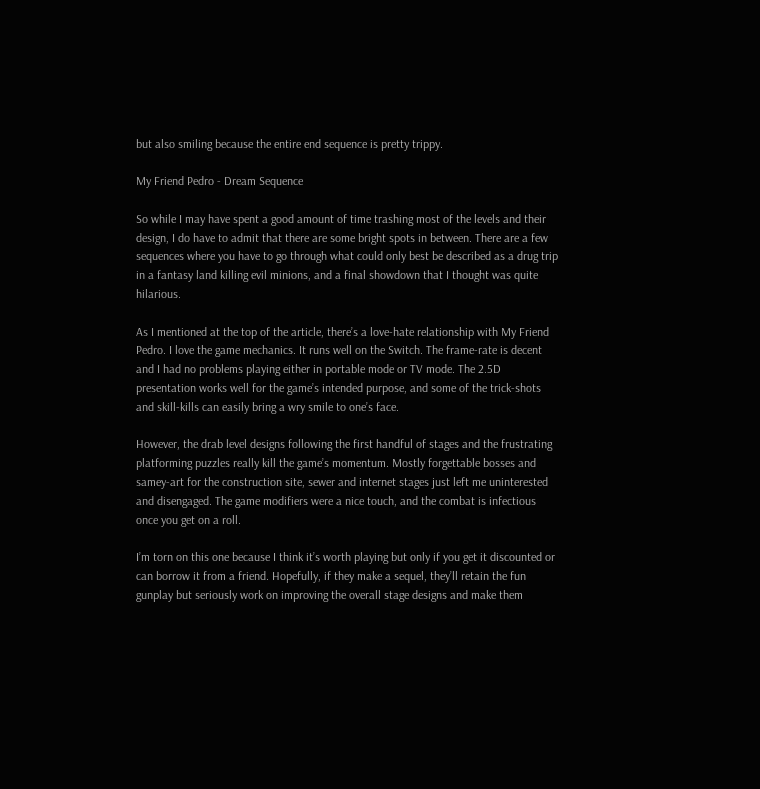but also smiling because the entire end sequence is pretty trippy.

My Friend Pedro - Dream Sequence

So while I may have spent a good amount of time trashing most of the levels and their design, I do have to admit that there are some bright spots in between. There are a few sequences where you have to go through what could only best be described as a drug trip in a fantasy land killing evil minions, and a final showdown that I thought was quite hilarious.

As I mentioned at the top of the article, there’s a love-hate relationship with My Friend Pedro. I love the game mechanics. It runs well on the Switch. The frame-rate is decent and I had no problems playing either in portable mode or TV mode. The 2.5D presentation works well for the game’s intended purpose, and some of the trick-shots and skill-kills can easily bring a wry smile to one’s face.

However, the drab level designs following the first handful of stages and the frustrating platforming puzzles really kill the game’s momentum. Mostly forgettable bosses and samey-art for the construction site, sewer and internet stages just left me uninterested and disengaged. The game modifiers were a nice touch, and the combat is infectious once you get on a roll.

I’m torn on this one because I think it’s worth playing but only if you get it discounted or can borrow it from a friend. Hopefully, if they make a sequel, they’ll retain the fun gunplay but seriously work on improving the overall stage designs and make them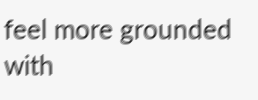feel more grounded with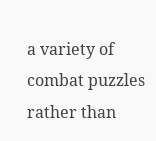a variety of combat puzzles rather than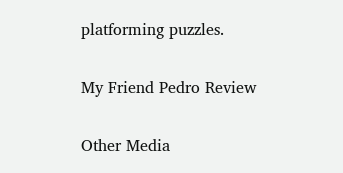platforming puzzles.

My Friend Pedro Review

Other Media